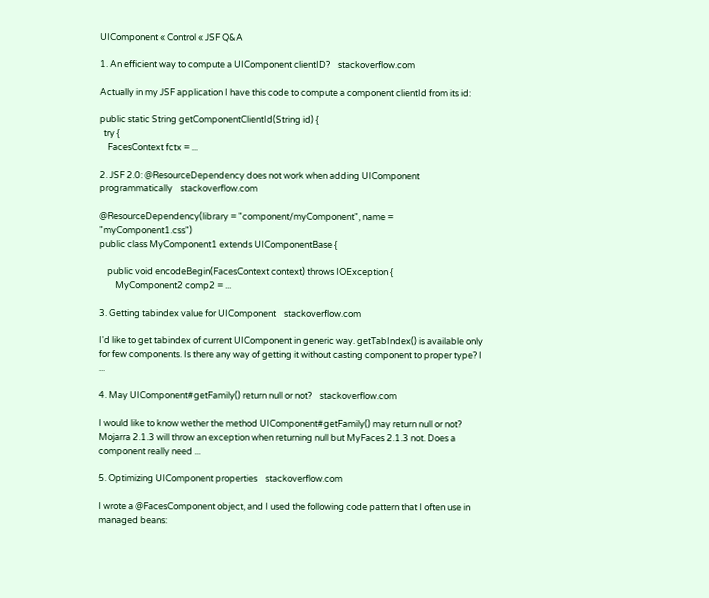UIComponent « Control « JSF Q&A

1. An efficient way to compute a UIComponent clientID?    stackoverflow.com

Actually in my JSF application I have this code to compute a component clientId from its id:

public static String getComponentClientId(String id) {
  try {
    FacesContext fctx = ...

2. JSF 2.0: @ResourceDependency does not work when adding UIComponent programmatically    stackoverflow.com

@ResourceDependency(library = "component/myComponent", name = "myComponent1.css")
public class MyComponent1 extends UIComponentBase {

    public void encodeBegin(FacesContext context) throws IOException {
        MyComponent2 comp2 = ...

3. Getting tabindex value for UIComponent    stackoverflow.com

I'd like to get tabindex of current UIComponent in generic way. getTabIndex() is available only for few components. Is there any way of getting it without casting component to proper type? I ...

4. May UIComponent#getFamily() return null or not?    stackoverflow.com

I would like to know wether the method UIComponent#getFamily() may return null or not? Mojarra 2.1.3 will throw an exception when returning null but MyFaces 2.1.3 not. Does a component really need ...

5. Optimizing UIComponent properties    stackoverflow.com

I wrote a @FacesComponent object, and I used the following code pattern that I often use in managed beans: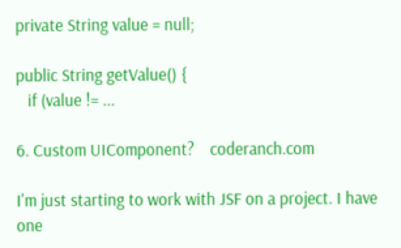private String value = null;

public String getValue() {
   if (value != ...

6. Custom UIComponent?    coderanch.com

I'm just starting to work with JSF on a project. I have one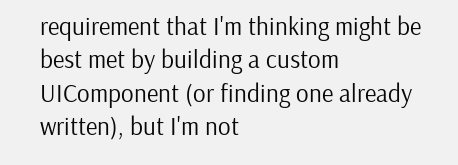requirement that I'm thinking might be best met by building a custom UIComponent (or finding one already written), but I'm not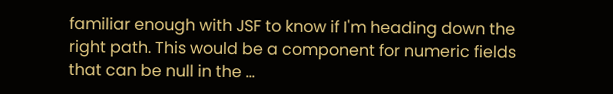familiar enough with JSF to know if I'm heading down the right path. This would be a component for numeric fields that can be null in the ...